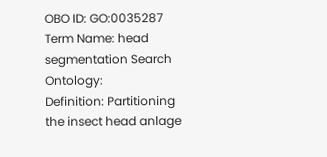OBO ID: GO:0035287
Term Name: head segmentation Search Ontology:
Definition: Partitioning the insect head anlage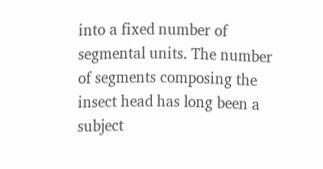into a fixed number of segmental units. The number of segments composing the insect head has long been a subject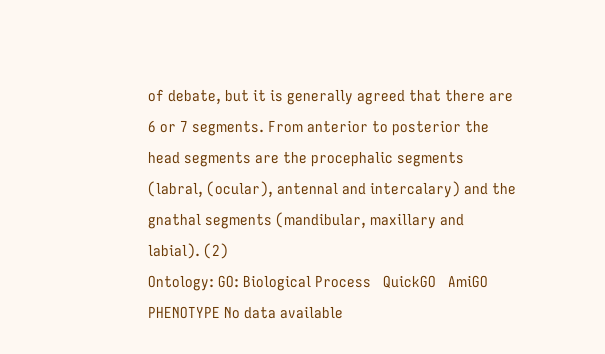of debate, but it is generally agreed that there are 6 or 7 segments. From anterior to posterior the head segments are the procephalic segments (labral, (ocular), antennal and intercalary) and the gnathal segments (mandibular, maxillary and labial). (2)
Ontology: GO: Biological Process   QuickGO   AmiGO
PHENOTYPE No data available